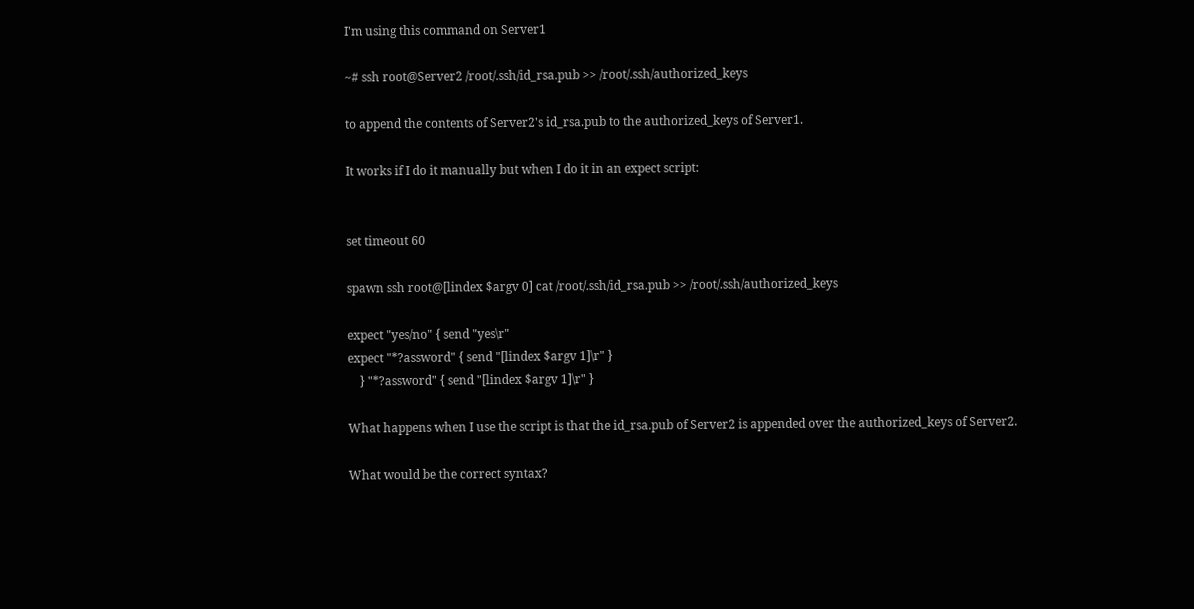I'm using this command on Server1

~# ssh root@Server2 /root/.ssh/id_rsa.pub >> /root/.ssh/authorized_keys

to append the contents of Server2's id_rsa.pub to the authorized_keys of Server1.

It works if I do it manually but when I do it in an expect script:


set timeout 60

spawn ssh root@[lindex $argv 0] cat /root/.ssh/id_rsa.pub >> /root/.ssh/authorized_keys

expect "yes/no" { send "yes\r"
expect "*?assword" { send "[lindex $argv 1]\r" }
    } "*?assword" { send "[lindex $argv 1]\r" }

What happens when I use the script is that the id_rsa.pub of Server2 is appended over the authorized_keys of Server2.

What would be the correct syntax?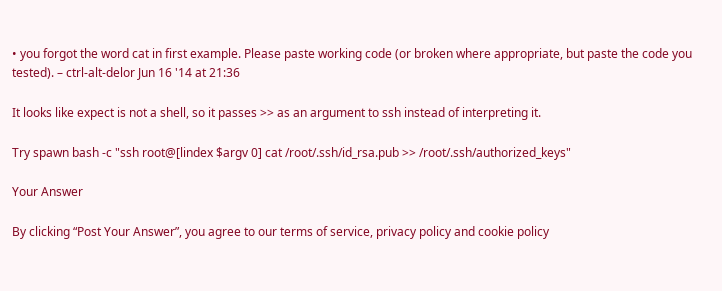• you forgot the word cat in first example. Please paste working code (or broken where appropriate, but paste the code you tested). – ctrl-alt-delor Jun 16 '14 at 21:36

It looks like expect is not a shell, so it passes >> as an argument to ssh instead of interpreting it.

Try spawn bash -c "ssh root@[lindex $argv 0] cat /root/.ssh/id_rsa.pub >> /root/.ssh/authorized_keys"

Your Answer

By clicking “Post Your Answer”, you agree to our terms of service, privacy policy and cookie policy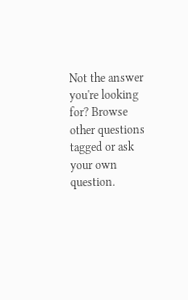Not the answer you're looking for? Browse other questions tagged or ask your own question.